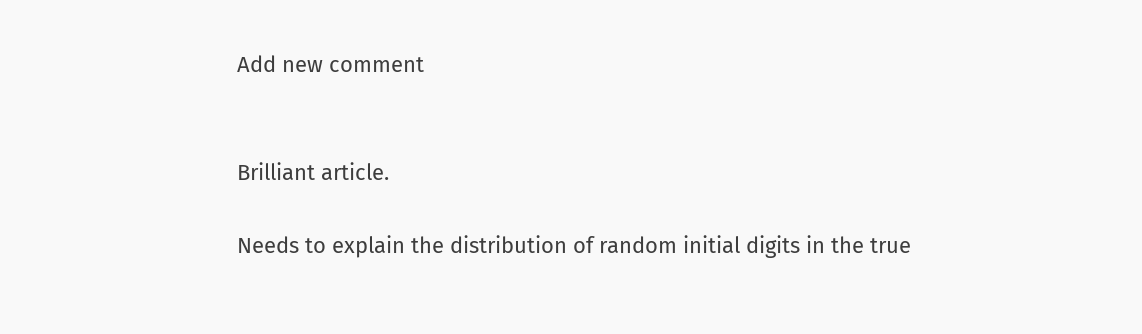Add new comment


Brilliant article.

Needs to explain the distribution of random initial digits in the true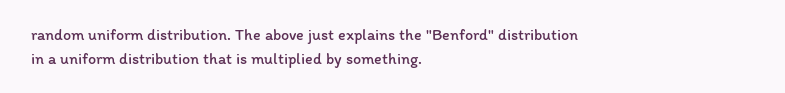random uniform distribution. The above just explains the "Benford" distribution in a uniform distribution that is multiplied by something.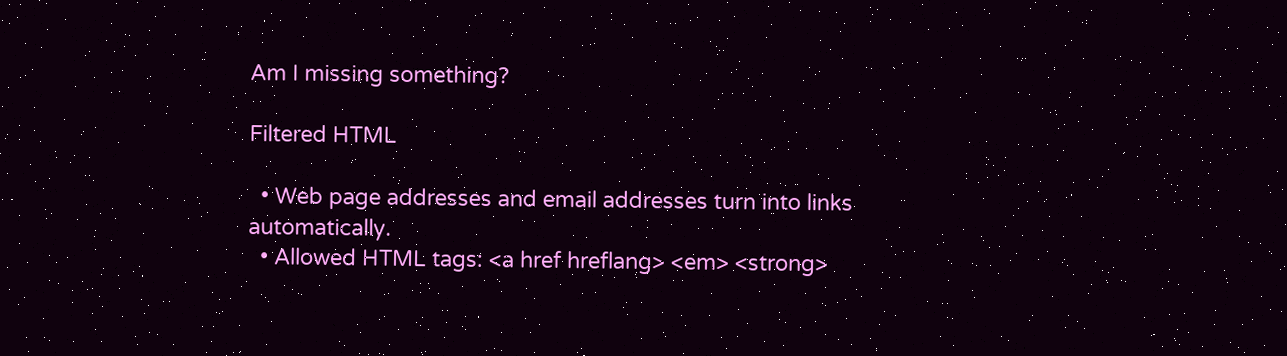Am I missing something?

Filtered HTML

  • Web page addresses and email addresses turn into links automatically.
  • Allowed HTML tags: <a href hreflang> <em> <strong>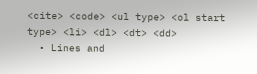<cite> <code> <ul type> <ol start type> <li> <dl> <dt> <dd>
  • Lines and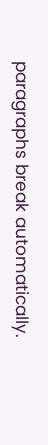paragraphs break automatically.